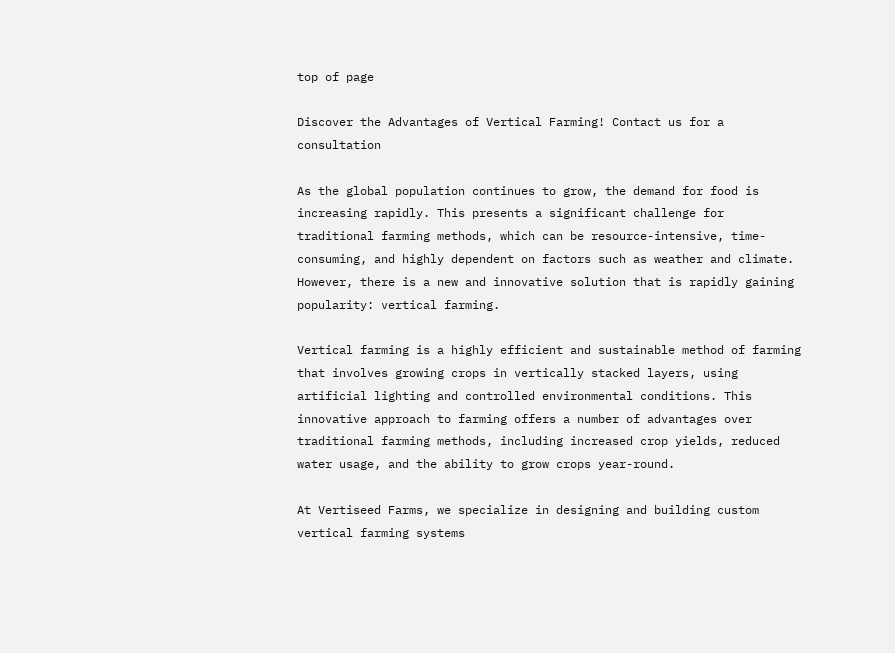top of page

Discover the Advantages of Vertical Farming! Contact us for a consultation

As the global population continues to grow, the demand for food is increasing rapidly. This presents a significant challenge for traditional farming methods, which can be resource-intensive, time-consuming, and highly dependent on factors such as weather and climate. However, there is a new and innovative solution that is rapidly gaining popularity: vertical farming.

Vertical farming is a highly efficient and sustainable method of farming that involves growing crops in vertically stacked layers, using artificial lighting and controlled environmental conditions. This innovative approach to farming offers a number of advantages over traditional farming methods, including increased crop yields, reduced water usage, and the ability to grow crops year-round.

At Vertiseed Farms, we specialize in designing and building custom vertical farming systems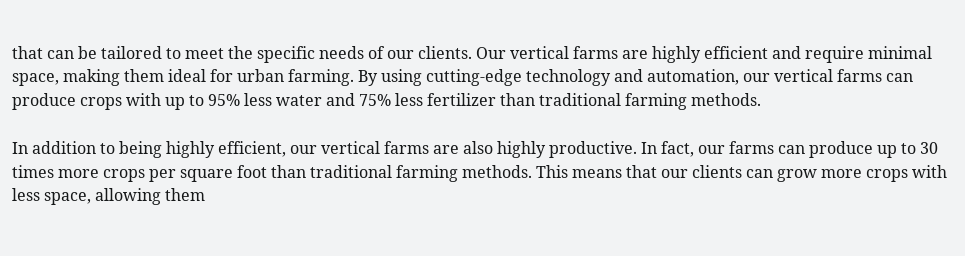that can be tailored to meet the specific needs of our clients. Our vertical farms are highly efficient and require minimal space, making them ideal for urban farming. By using cutting-edge technology and automation, our vertical farms can produce crops with up to 95% less water and 75% less fertilizer than traditional farming methods.

In addition to being highly efficient, our vertical farms are also highly productive. In fact, our farms can produce up to 30 times more crops per square foot than traditional farming methods. This means that our clients can grow more crops with less space, allowing them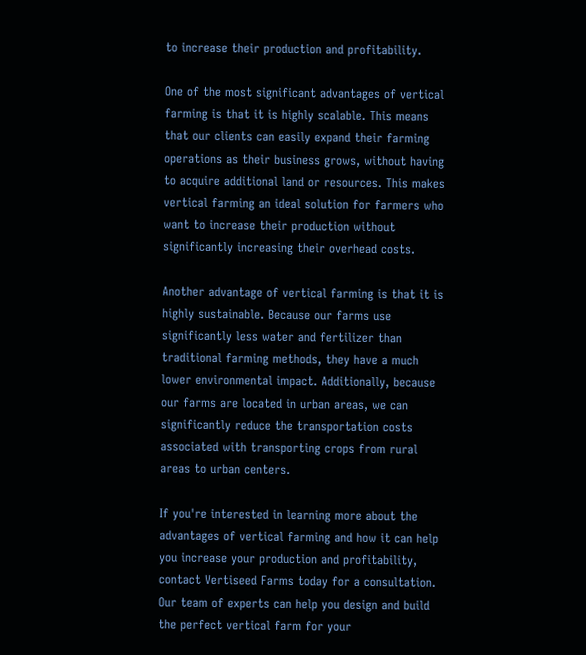to increase their production and profitability.

One of the most significant advantages of vertical farming is that it is highly scalable. This means that our clients can easily expand their farming operations as their business grows, without having to acquire additional land or resources. This makes vertical farming an ideal solution for farmers who want to increase their production without significantly increasing their overhead costs.

Another advantage of vertical farming is that it is highly sustainable. Because our farms use significantly less water and fertilizer than traditional farming methods, they have a much lower environmental impact. Additionally, because our farms are located in urban areas, we can significantly reduce the transportation costs associated with transporting crops from rural areas to urban centers.

If you're interested in learning more about the advantages of vertical farming and how it can help you increase your production and profitability, contact Vertiseed Farms today for a consultation. Our team of experts can help you design and build the perfect vertical farm for your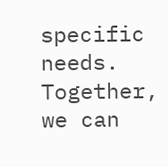specific needs. Together, we can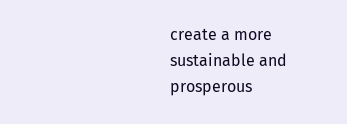create a more sustainable and prosperous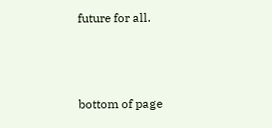future for all.



bottom of page